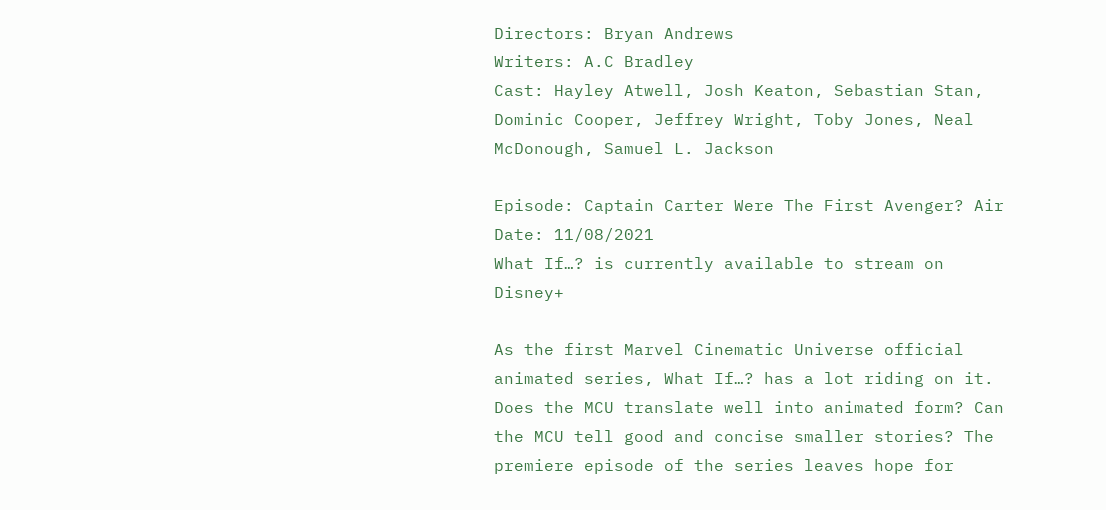Directors: Bryan Andrews
Writers: A.C Bradley
Cast: Hayley Atwell, Josh Keaton, Sebastian Stan, Dominic Cooper, Jeffrey Wright, Toby Jones, Neal McDonough, Samuel L. Jackson

Episode: Captain Carter Were The First Avenger? Air Date: 11/08/2021
What If…? is currently available to stream on Disney+

As the first Marvel Cinematic Universe official animated series, What If…? has a lot riding on it. Does the MCU translate well into animated form? Can the MCU tell good and concise smaller stories? The premiere episode of the series leaves hope for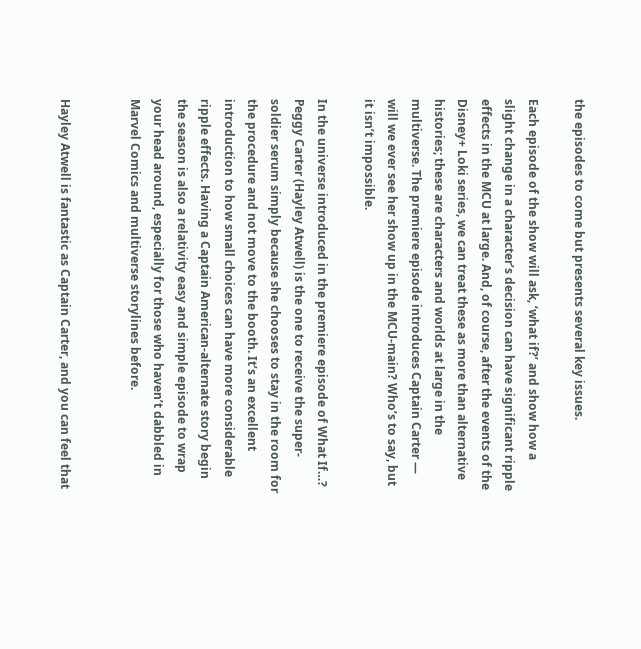the episodes to come but presents several key issues.

Each episode of the show will ask, ‘what if?’ and show how a slight change in a character’s decision can have significant ripple effects in the MCU at large. And, of course, after the events of the Disney+ Loki series, we can treat these as more than alternative histories; these are characters and worlds at large in the multiverse. The premiere episode introduces Captain Carter — will we ever see her show up in the MCU-main? Who’s to say, but it isn’t impossible.

In the universe introduced in the premiere episode of What If…? Peggy Carter (Hayley Atwell) is the one to receive the super-soldier serum simply because she chooses to stay in the room for the procedure and not move to the booth. It’s an excellent introduction to how small choices can have more considerable ripple effects. Having a Captain American-alternate story begin the season is also a relativity easy and simple episode to wrap your head around, especially for those who haven’t dabbled in Marvel Comics and multiverse storylines before.


Hayley Atwell is fantastic as Captain Carter, and you can feel that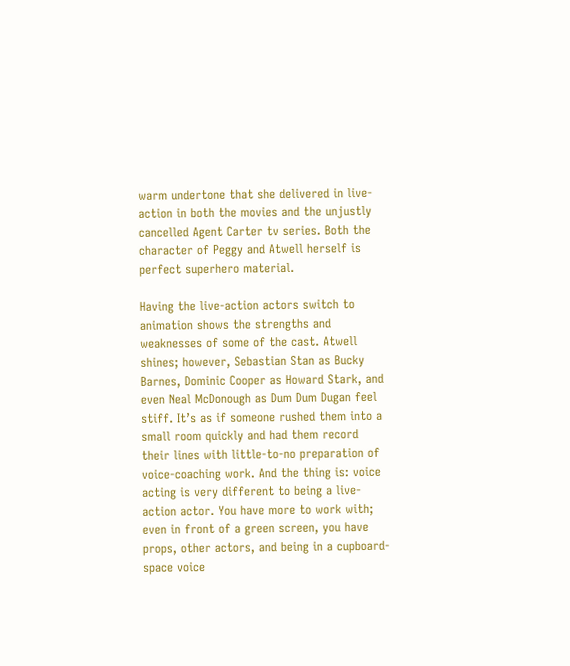warm undertone that she delivered in live-action in both the movies and the unjustly cancelled Agent Carter tv series. Both the character of Peggy and Atwell herself is perfect superhero material.

Having the live-action actors switch to animation shows the strengths and weaknesses of some of the cast. Atwell shines; however, Sebastian Stan as Bucky Barnes, Dominic Cooper as Howard Stark, and even Neal McDonough as Dum Dum Dugan feel stiff. It’s as if someone rushed them into a small room quickly and had them record their lines with little-to-no preparation of voice-coaching work. And the thing is: voice acting is very different to being a live-action actor. You have more to work with; even in front of a green screen, you have props, other actors, and being in a cupboard-space voice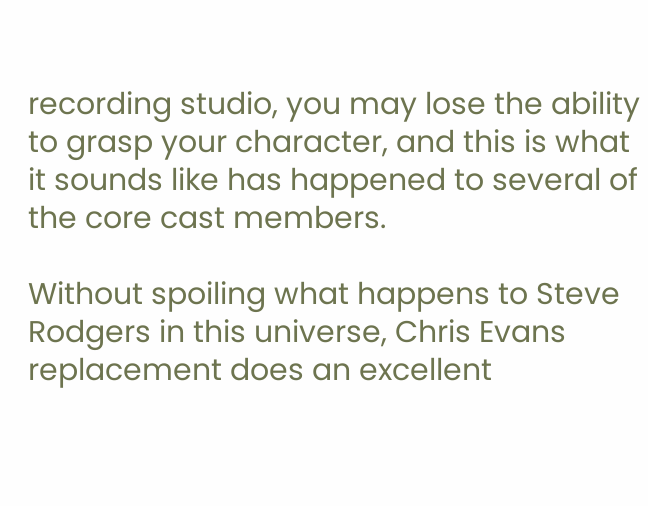recording studio, you may lose the ability to grasp your character, and this is what it sounds like has happened to several of the core cast members.

Without spoiling what happens to Steve Rodgers in this universe, Chris Evans replacement does an excellent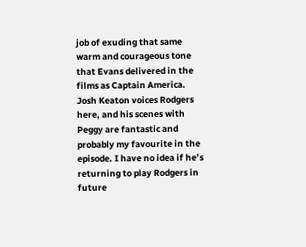job of exuding that same warm and courageous tone that Evans delivered in the films as Captain America. Josh Keaton voices Rodgers here, and his scenes with Peggy are fantastic and probably my favourite in the episode. I have no idea if he’s returning to play Rodgers in future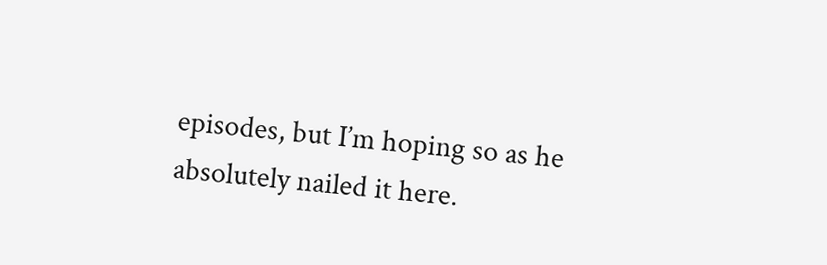episodes, but I’m hoping so as he absolutely nailed it here.